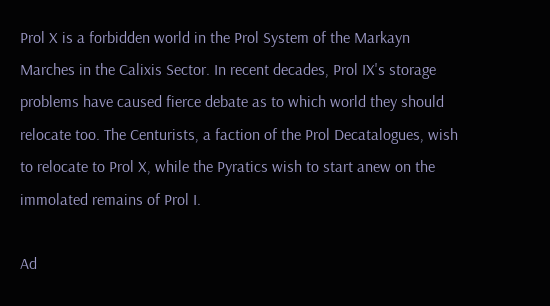Prol X is a forbidden world in the Prol System of the Markayn Marches in the Calixis Sector. In recent decades, Prol IX's storage problems have caused fierce debate as to which world they should relocate too. The Centurists, a faction of the Prol Decatalogues, wish to relocate to Prol X, while the Pyratics wish to start anew on the immolated remains of Prol I.

Ad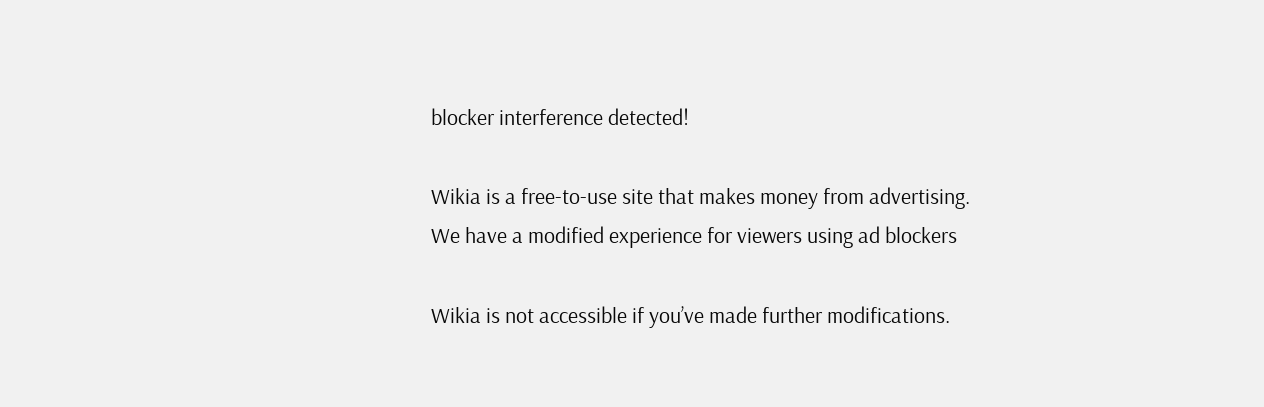blocker interference detected!

Wikia is a free-to-use site that makes money from advertising. We have a modified experience for viewers using ad blockers

Wikia is not accessible if you’ve made further modifications.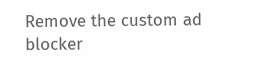Remove the custom ad blocker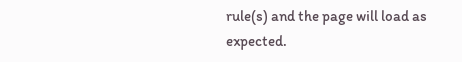rule(s) and the page will load as expected.